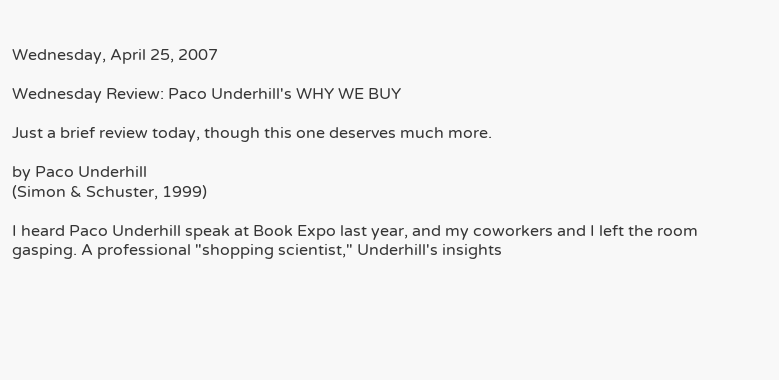Wednesday, April 25, 2007

Wednesday Review: Paco Underhill's WHY WE BUY

Just a brief review today, though this one deserves much more.

by Paco Underhill
(Simon & Schuster, 1999)

I heard Paco Underhill speak at Book Expo last year, and my coworkers and I left the room gasping. A professional "shopping scientist," Underhill's insights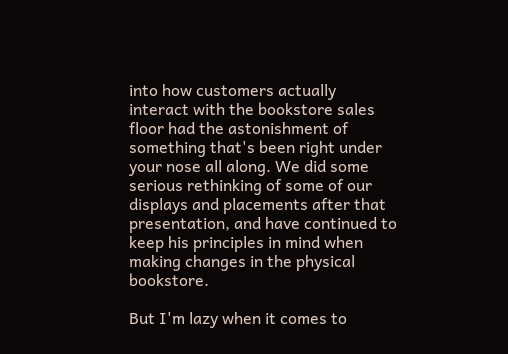into how customers actually interact with the bookstore sales floor had the astonishment of something that's been right under your nose all along. We did some serious rethinking of some of our displays and placements after that presentation, and have continued to keep his principles in mind when making changes in the physical bookstore.

But I'm lazy when it comes to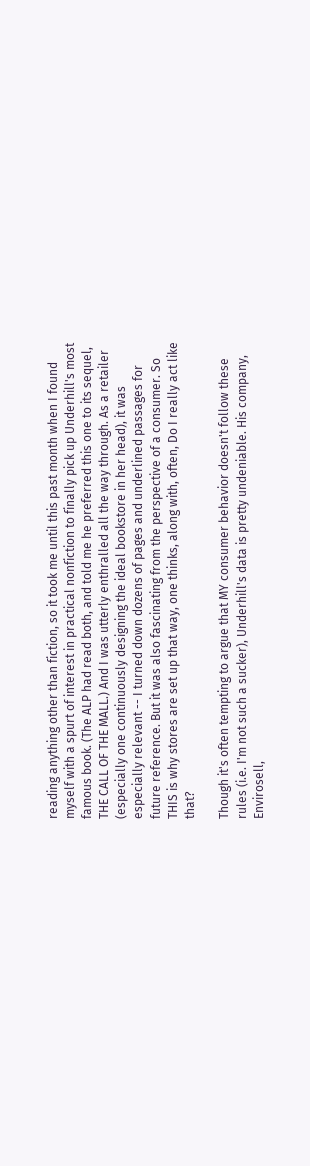reading anything other than fiction, so it took me until this past month when I found myself with a spurt of interest in practical nonfiction to finally pick up Underhill's most famous book. (The ALP had read both, and told me he preferred this one to its sequel, THE CALL OF THE MALL.) And I was utterly enthralled all the way through. As a retailer (especially one continuously designing the ideal bookstore in her head), it was especially relevant -- I turned down dozens of pages and underlined passages for future reference. But it was also fascinating from the perspective of a consumer. So THIS is why stores are set up that way, one thinks, along with, often, Do I really act like that?

Though it's often tempting to argue that MY consumer behavior doesn't follow these rules (i.e. I'm not such a sucker), Underhill's data is pretty undeniable. His company, Envirosell,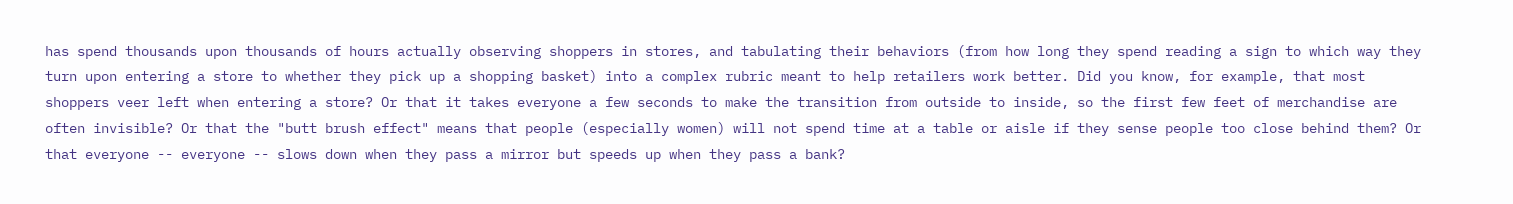has spend thousands upon thousands of hours actually observing shoppers in stores, and tabulating their behaviors (from how long they spend reading a sign to which way they turn upon entering a store to whether they pick up a shopping basket) into a complex rubric meant to help retailers work better. Did you know, for example, that most shoppers veer left when entering a store? Or that it takes everyone a few seconds to make the transition from outside to inside, so the first few feet of merchandise are often invisible? Or that the "butt brush effect" means that people (especially women) will not spend time at a table or aisle if they sense people too close behind them? Or that everyone -- everyone -- slows down when they pass a mirror but speeds up when they pass a bank?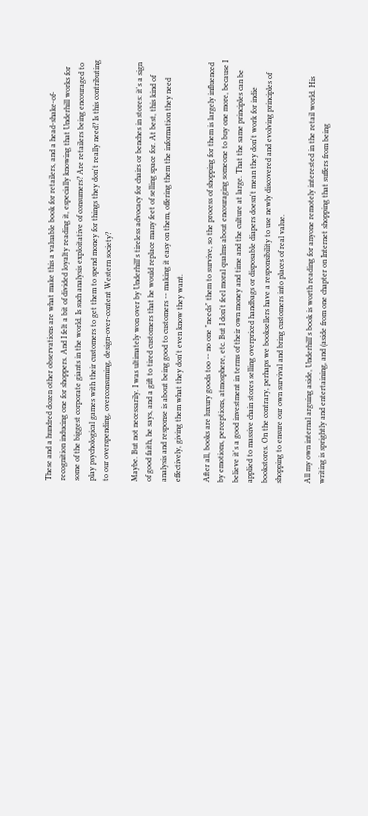These and a hundred dozen other observations are what make this a valuable book for retailers, and a head-shake-of-recognition inducing one for shoppers. And I felt a bit of divided loyalty reading it, especially knowing that Underhill works for some of the biggest corporate giants in the world. Is such analysis exploitative of consumers? Are retailers being encouraged to play psychological games with their customers to get them to spend money for things they don't really need? Is this contributing to our overspending, overconsuming, design-over-content Western society?

Maybe. But not necessarily. I was ultimately won over by Underhill's tireless advocacy for chairs or benches in stores: it's a sign of good faith, he says, and a gift to tired customers that he would replace many feet of selling space for. At best, this kind of analysis and response is about being good to customers -- making it easy on them, offering them the information they need effectively, giving them what they don't even know they want.

After all, books are luxury goods too -- no one "needs" them to survive, so the process of shopping for them is largely influenced by emotions, perceptions, atmosphere, etc. But I don't feel moral qualms about encouraging someone to buy one more, because I believe it's a good investment in terms of their own money and time and the culture at large. That the same principles can be applied to massive chain stores selling overpriced handbags or disposable diapers doesn't mean they don't work for indie bookstores. On the contrary, perhaps we booksellers have a responsibility to use newly discovered and evolving principles of shopping to ensure our own survival and bring customers into places of real value.

All my own internal arguing aside, Underhill's book is worth reading for anyone remotely interested in the retail world. His writing is sprightly and entertaining, and (aside from one chapter on Internet shopping that suffers from being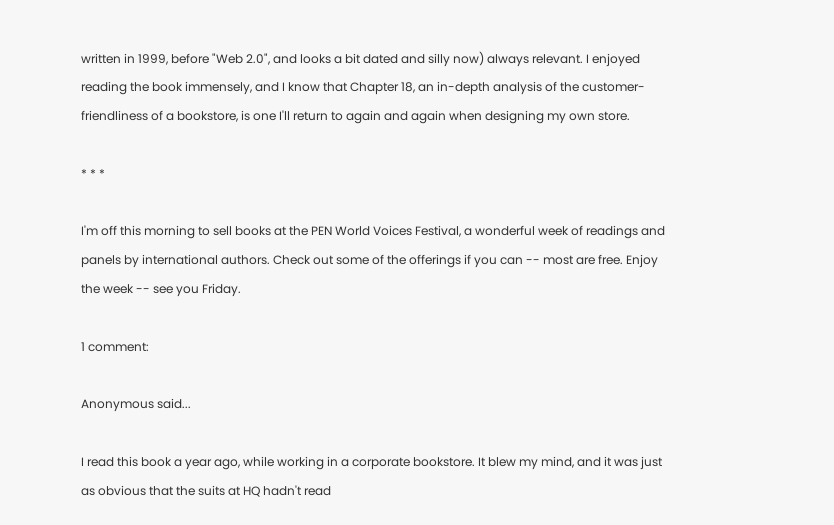written in 1999, before "Web 2.0", and looks a bit dated and silly now) always relevant. I enjoyed reading the book immensely, and I know that Chapter 18, an in-depth analysis of the customer-friendliness of a bookstore, is one I'll return to again and again when designing my own store.

* * *

I'm off this morning to sell books at the PEN World Voices Festival, a wonderful week of readings and panels by international authors. Check out some of the offerings if you can -- most are free. Enjoy the week -- see you Friday.

1 comment:

Anonymous said...

I read this book a year ago, while working in a corporate bookstore. It blew my mind, and it was just as obvious that the suits at HQ hadn't read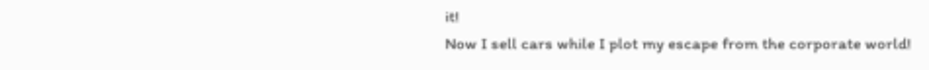it!
Now I sell cars while I plot my escape from the corporate world!